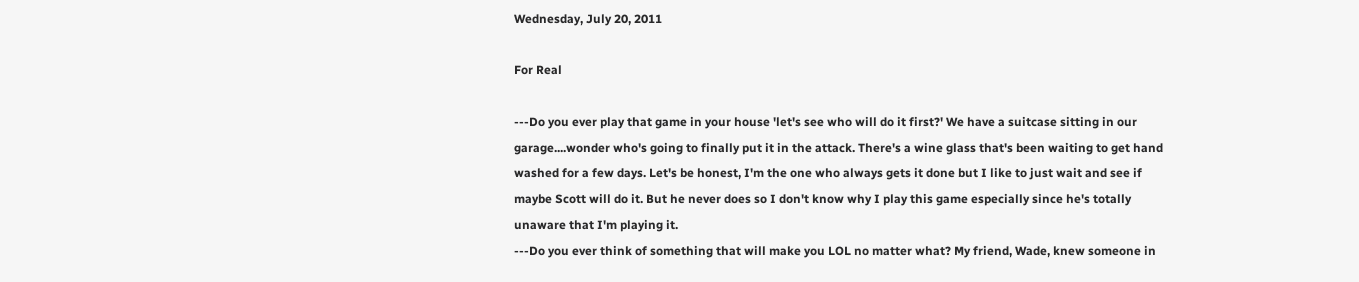Wednesday, July 20, 2011

For Real

---Do you ever play that game in your house 'let's see who will do it first?' We have a suitcase sitting in our garage....wonder who's going to finally put it in the attack. There's a wine glass that's been waiting to get hand washed for a few days. Let's be honest, I'm the one who always gets it done but I like to just wait and see if maybe Scott will do it. But he never does so I don't know why I play this game especially since he's totally unaware that I'm playing it.
---Do you ever think of something that will make you LOL no matter what? My friend, Wade, knew someone in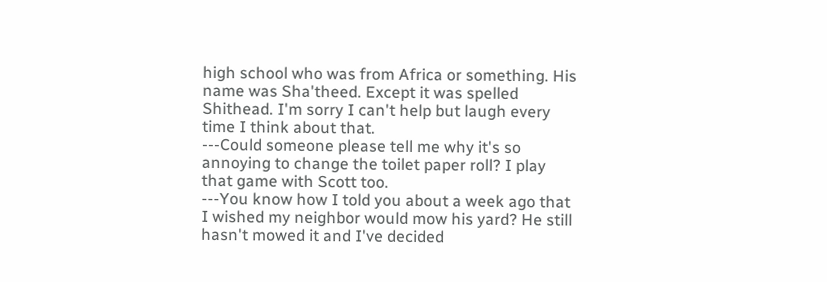high school who was from Africa or something. His name was Sha'theed. Except it was spelled Shithead. I'm sorry I can't help but laugh every time I think about that.
---Could someone please tell me why it's so annoying to change the toilet paper roll? I play that game with Scott too.
---You know how I told you about a week ago that I wished my neighbor would mow his yard? He still hasn't mowed it and I've decided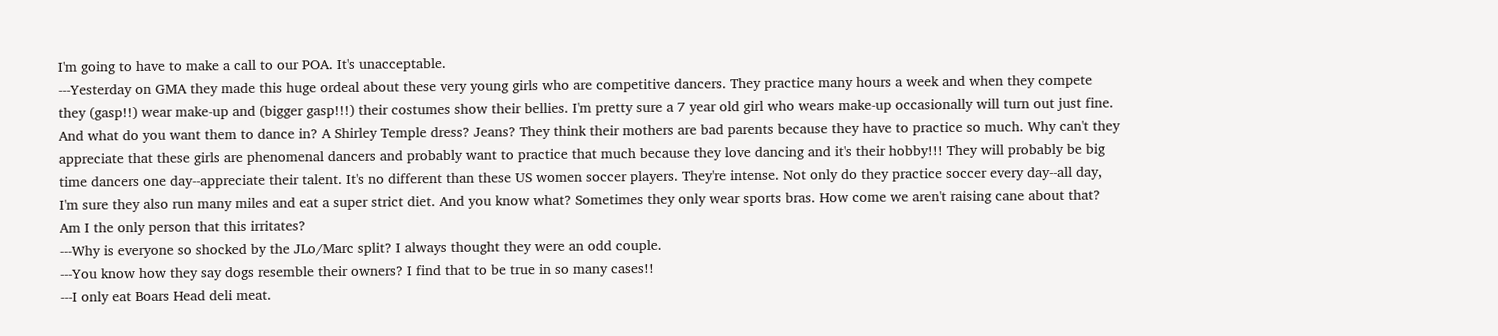I'm going to have to make a call to our POA. It's unacceptable.
---Yesterday on GMA they made this huge ordeal about these very young girls who are competitive dancers. They practice many hours a week and when they compete they (gasp!!) wear make-up and (bigger gasp!!!) their costumes show their bellies. I'm pretty sure a 7 year old girl who wears make-up occasionally will turn out just fine. And what do you want them to dance in? A Shirley Temple dress? Jeans? They think their mothers are bad parents because they have to practice so much. Why can't they appreciate that these girls are phenomenal dancers and probably want to practice that much because they love dancing and it's their hobby!!! They will probably be big time dancers one day--appreciate their talent. It's no different than these US women soccer players. They're intense. Not only do they practice soccer every day--all day, I'm sure they also run many miles and eat a super strict diet. And you know what? Sometimes they only wear sports bras. How come we aren't raising cane about that? Am I the only person that this irritates?
---Why is everyone so shocked by the JLo/Marc split? I always thought they were an odd couple.
---You know how they say dogs resemble their owners? I find that to be true in so many cases!!
---I only eat Boars Head deli meat.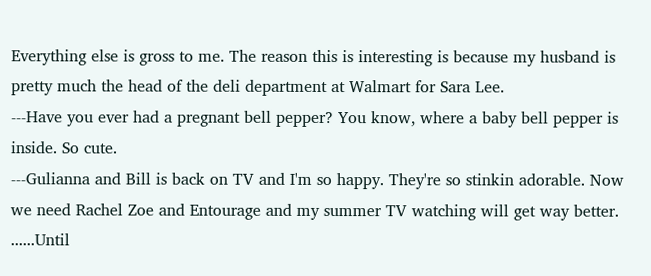Everything else is gross to me. The reason this is interesting is because my husband is pretty much the head of the deli department at Walmart for Sara Lee.
---Have you ever had a pregnant bell pepper? You know, where a baby bell pepper is inside. So cute.
---Gulianna and Bill is back on TV and I'm so happy. They're so stinkin adorable. Now we need Rachel Zoe and Entourage and my summer TV watching will get way better.
......Until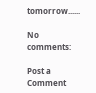tomorrow......

No comments:

Post a Comment